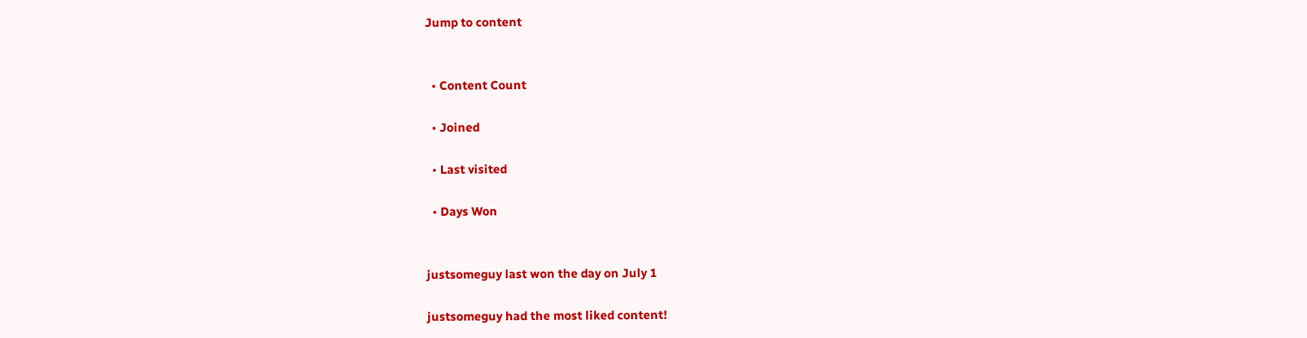Jump to content


  • Content Count

  • Joined

  • Last visited

  • Days Won


justsomeguy last won the day on July 1

justsomeguy had the most liked content!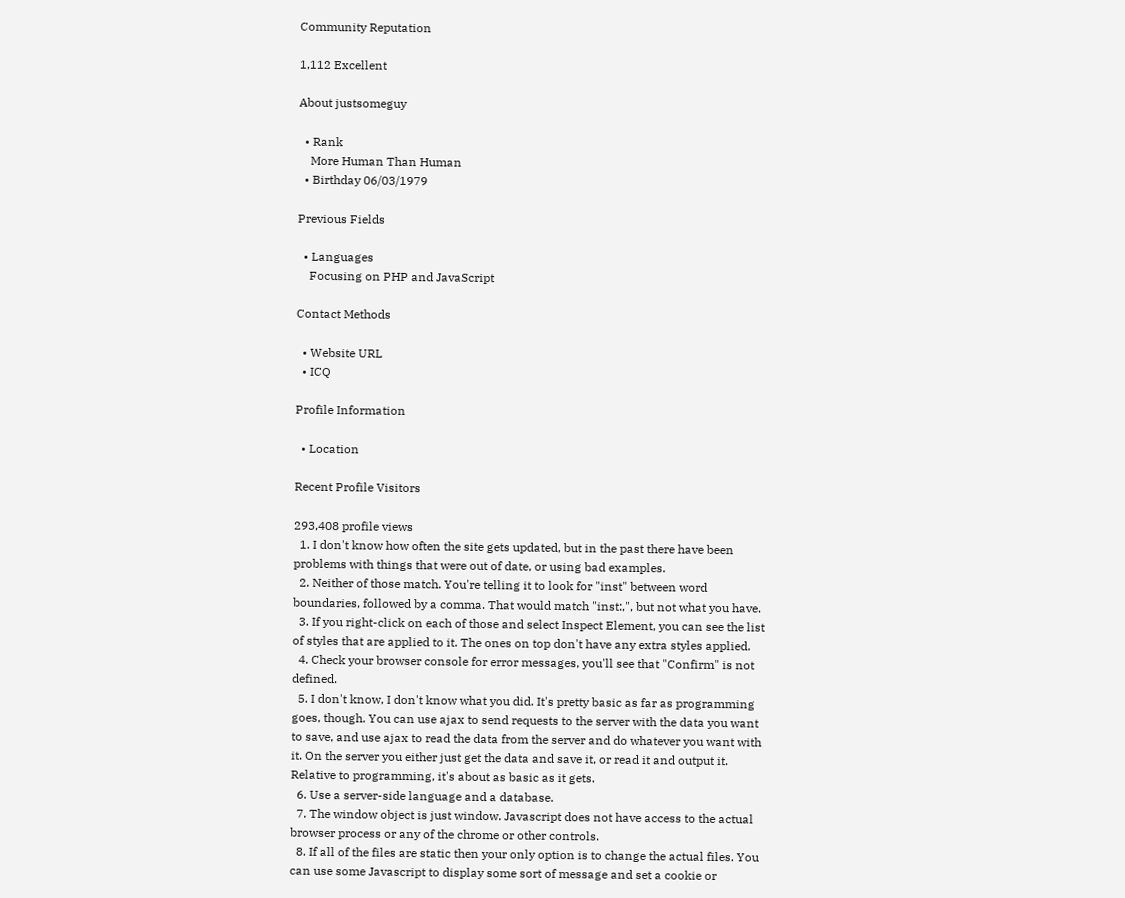Community Reputation

1,112 Excellent

About justsomeguy

  • Rank
    More Human Than Human
  • Birthday 06/03/1979

Previous Fields

  • Languages
    Focusing on PHP and JavaScript

Contact Methods

  • Website URL
  • ICQ

Profile Information

  • Location

Recent Profile Visitors

293,408 profile views
  1. I don't know how often the site gets updated, but in the past there have been problems with things that were out of date, or using bad examples.
  2. Neither of those match. You're telling it to look for "inst" between word boundaries, followed by a comma. That would match "inst:,", but not what you have.
  3. If you right-click on each of those and select Inspect Element, you can see the list of styles that are applied to it. The ones on top don't have any extra styles applied.
  4. Check your browser console for error messages, you'll see that "Confirm" is not defined.
  5. I don't know, I don't know what you did. It's pretty basic as far as programming goes, though. You can use ajax to send requests to the server with the data you want to save, and use ajax to read the data from the server and do whatever you want with it. On the server you either just get the data and save it, or read it and output it. Relative to programming, it's about as basic as it gets.
  6. Use a server-side language and a database.
  7. The window object is just window. Javascript does not have access to the actual browser process or any of the chrome or other controls.
  8. If all of the files are static then your only option is to change the actual files. You can use some Javascript to display some sort of message and set a cookie or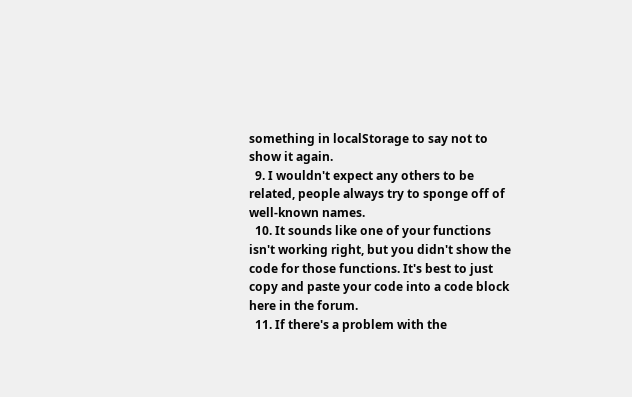something in localStorage to say not to show it again.
  9. I wouldn't expect any others to be related, people always try to sponge off of well-known names.
  10. It sounds like one of your functions isn't working right, but you didn't show the code for those functions. It's best to just copy and paste your code into a code block here in the forum.
  11. If there's a problem with the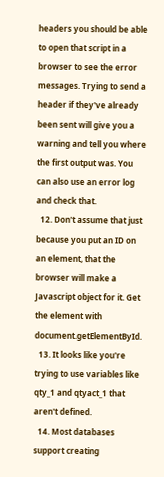headers you should be able to open that script in a browser to see the error messages. Trying to send a header if they've already been sent will give you a warning and tell you where the first output was. You can also use an error log and check that.
  12. Don't assume that just because you put an ID on an element, that the browser will make a Javascript object for it. Get the element with document.getElementById.
  13. It looks like you're trying to use variables like qty_1 and qtyact_1 that aren't defined.
  14. Most databases support creating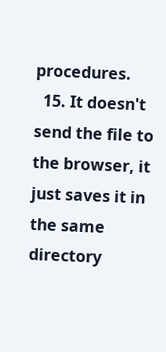procedures.
  15. It doesn't send the file to the browser, it just saves it in the same directory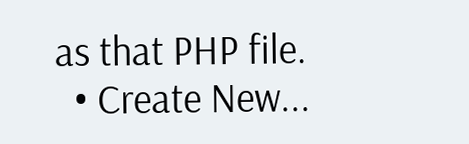as that PHP file.
  • Create New...